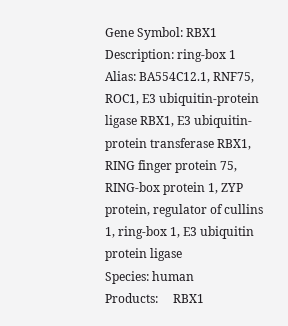Gene Symbol: RBX1
Description: ring-box 1
Alias: BA554C12.1, RNF75, ROC1, E3 ubiquitin-protein ligase RBX1, E3 ubiquitin-protein transferase RBX1, RING finger protein 75, RING-box protein 1, ZYP protein, regulator of cullins 1, ring-box 1, E3 ubiquitin protein ligase
Species: human
Products:     RBX1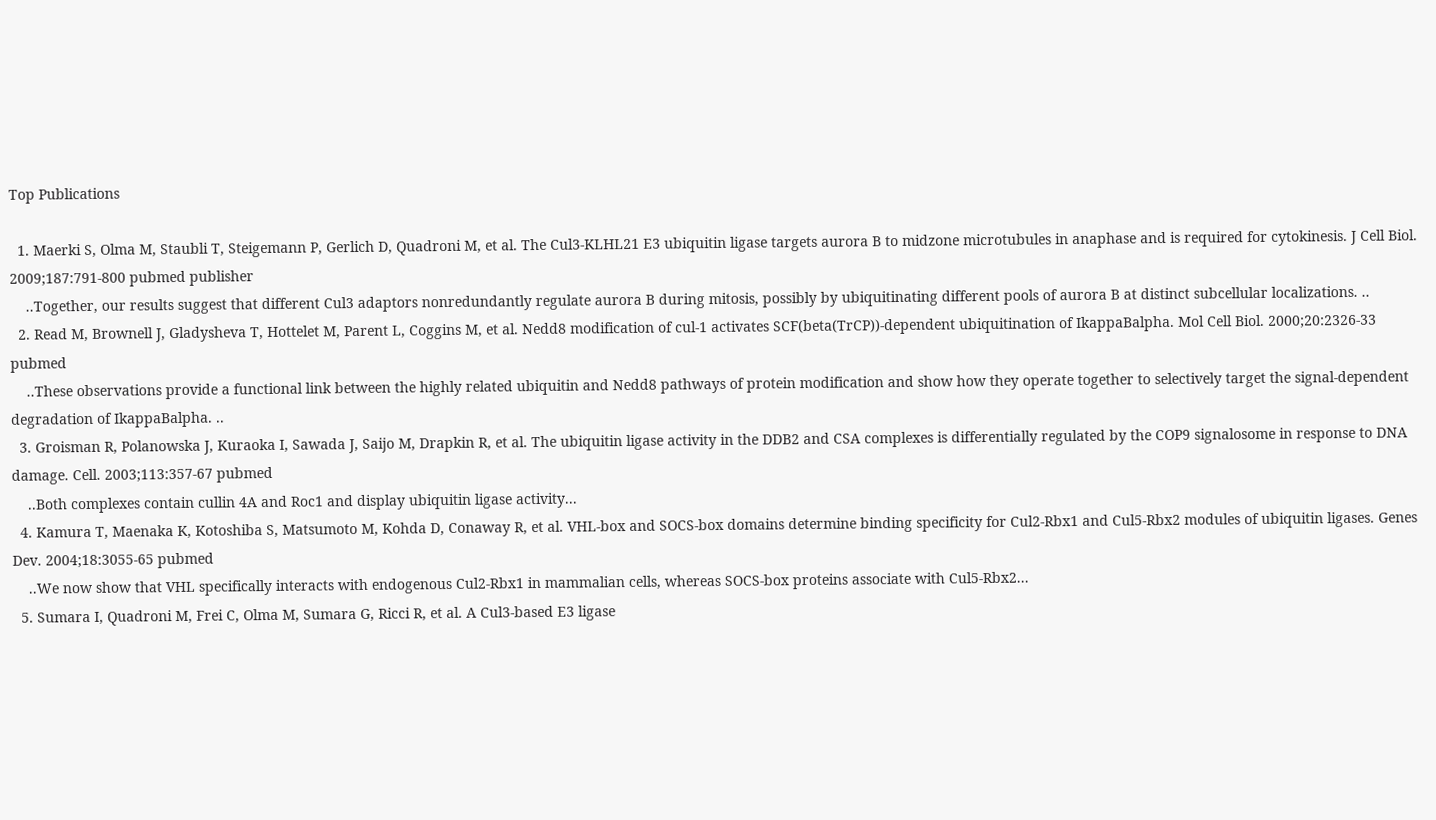Top Publications

  1. Maerki S, Olma M, Staubli T, Steigemann P, Gerlich D, Quadroni M, et al. The Cul3-KLHL21 E3 ubiquitin ligase targets aurora B to midzone microtubules in anaphase and is required for cytokinesis. J Cell Biol. 2009;187:791-800 pubmed publisher
    ..Together, our results suggest that different Cul3 adaptors nonredundantly regulate aurora B during mitosis, possibly by ubiquitinating different pools of aurora B at distinct subcellular localizations. ..
  2. Read M, Brownell J, Gladysheva T, Hottelet M, Parent L, Coggins M, et al. Nedd8 modification of cul-1 activates SCF(beta(TrCP))-dependent ubiquitination of IkappaBalpha. Mol Cell Biol. 2000;20:2326-33 pubmed
    ..These observations provide a functional link between the highly related ubiquitin and Nedd8 pathways of protein modification and show how they operate together to selectively target the signal-dependent degradation of IkappaBalpha. ..
  3. Groisman R, Polanowska J, Kuraoka I, Sawada J, Saijo M, Drapkin R, et al. The ubiquitin ligase activity in the DDB2 and CSA complexes is differentially regulated by the COP9 signalosome in response to DNA damage. Cell. 2003;113:357-67 pubmed
    ..Both complexes contain cullin 4A and Roc1 and display ubiquitin ligase activity...
  4. Kamura T, Maenaka K, Kotoshiba S, Matsumoto M, Kohda D, Conaway R, et al. VHL-box and SOCS-box domains determine binding specificity for Cul2-Rbx1 and Cul5-Rbx2 modules of ubiquitin ligases. Genes Dev. 2004;18:3055-65 pubmed
    ..We now show that VHL specifically interacts with endogenous Cul2-Rbx1 in mammalian cells, whereas SOCS-box proteins associate with Cul5-Rbx2...
  5. Sumara I, Quadroni M, Frei C, Olma M, Sumara G, Ricci R, et al. A Cul3-based E3 ligase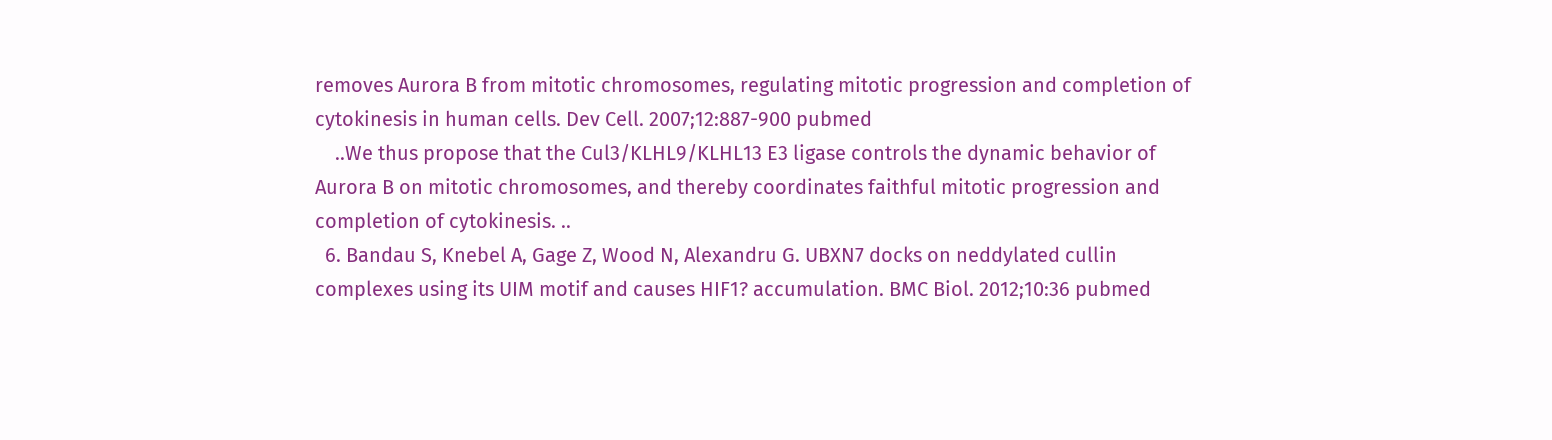removes Aurora B from mitotic chromosomes, regulating mitotic progression and completion of cytokinesis in human cells. Dev Cell. 2007;12:887-900 pubmed
    ..We thus propose that the Cul3/KLHL9/KLHL13 E3 ligase controls the dynamic behavior of Aurora B on mitotic chromosomes, and thereby coordinates faithful mitotic progression and completion of cytokinesis. ..
  6. Bandau S, Knebel A, Gage Z, Wood N, Alexandru G. UBXN7 docks on neddylated cullin complexes using its UIM motif and causes HIF1? accumulation. BMC Biol. 2012;10:36 pubmed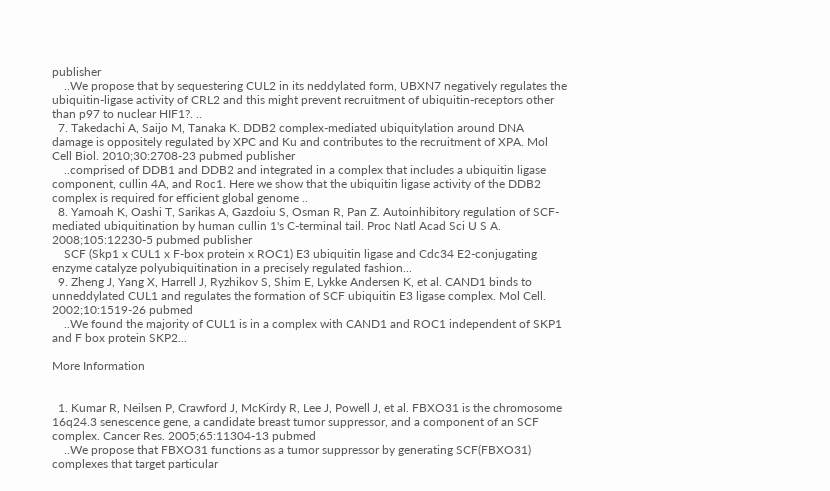publisher
    ..We propose that by sequestering CUL2 in its neddylated form, UBXN7 negatively regulates the ubiquitin-ligase activity of CRL2 and this might prevent recruitment of ubiquitin-receptors other than p97 to nuclear HIF1?. ..
  7. Takedachi A, Saijo M, Tanaka K. DDB2 complex-mediated ubiquitylation around DNA damage is oppositely regulated by XPC and Ku and contributes to the recruitment of XPA. Mol Cell Biol. 2010;30:2708-23 pubmed publisher
    ..comprised of DDB1 and DDB2 and integrated in a complex that includes a ubiquitin ligase component, cullin 4A, and Roc1. Here we show that the ubiquitin ligase activity of the DDB2 complex is required for efficient global genome ..
  8. Yamoah K, Oashi T, Sarikas A, Gazdoiu S, Osman R, Pan Z. Autoinhibitory regulation of SCF-mediated ubiquitination by human cullin 1's C-terminal tail. Proc Natl Acad Sci U S A. 2008;105:12230-5 pubmed publisher
    SCF (Skp1 x CUL1 x F-box protein x ROC1) E3 ubiquitin ligase and Cdc34 E2-conjugating enzyme catalyze polyubiquitination in a precisely regulated fashion...
  9. Zheng J, Yang X, Harrell J, Ryzhikov S, Shim E, Lykke Andersen K, et al. CAND1 binds to unneddylated CUL1 and regulates the formation of SCF ubiquitin E3 ligase complex. Mol Cell. 2002;10:1519-26 pubmed
    ..We found the majority of CUL1 is in a complex with CAND1 and ROC1 independent of SKP1 and F box protein SKP2...

More Information


  1. Kumar R, Neilsen P, Crawford J, McKirdy R, Lee J, Powell J, et al. FBXO31 is the chromosome 16q24.3 senescence gene, a candidate breast tumor suppressor, and a component of an SCF complex. Cancer Res. 2005;65:11304-13 pubmed
    ..We propose that FBXO31 functions as a tumor suppressor by generating SCF(FBXO31) complexes that target particular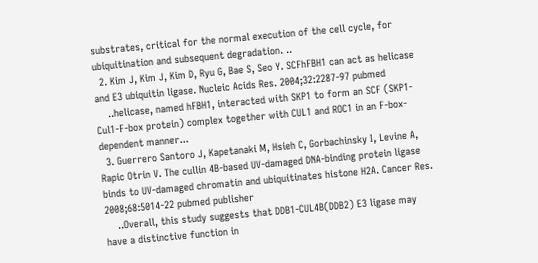substrates, critical for the normal execution of the cell cycle, for ubiquitination and subsequent degradation. ..
  2. Kim J, Kim J, Kim D, Ryu G, Bae S, Seo Y. SCFhFBH1 can act as helicase and E3 ubiquitin ligase. Nucleic Acids Res. 2004;32:2287-97 pubmed
    ..helicase, named hFBH1, interacted with SKP1 to form an SCF (SKP1-Cul1-F-box protein) complex together with CUL1 and ROC1 in an F-box-dependent manner...
  3. Guerrero Santoro J, Kapetanaki M, Hsieh C, Gorbachinsky I, Levine A, Rapic Otrin V. The cullin 4B-based UV-damaged DNA-binding protein ligase binds to UV-damaged chromatin and ubiquitinates histone H2A. Cancer Res. 2008;68:5014-22 pubmed publisher
    ..Overall, this study suggests that DDB1-CUL4B(DDB2) E3 ligase may have a distinctive function in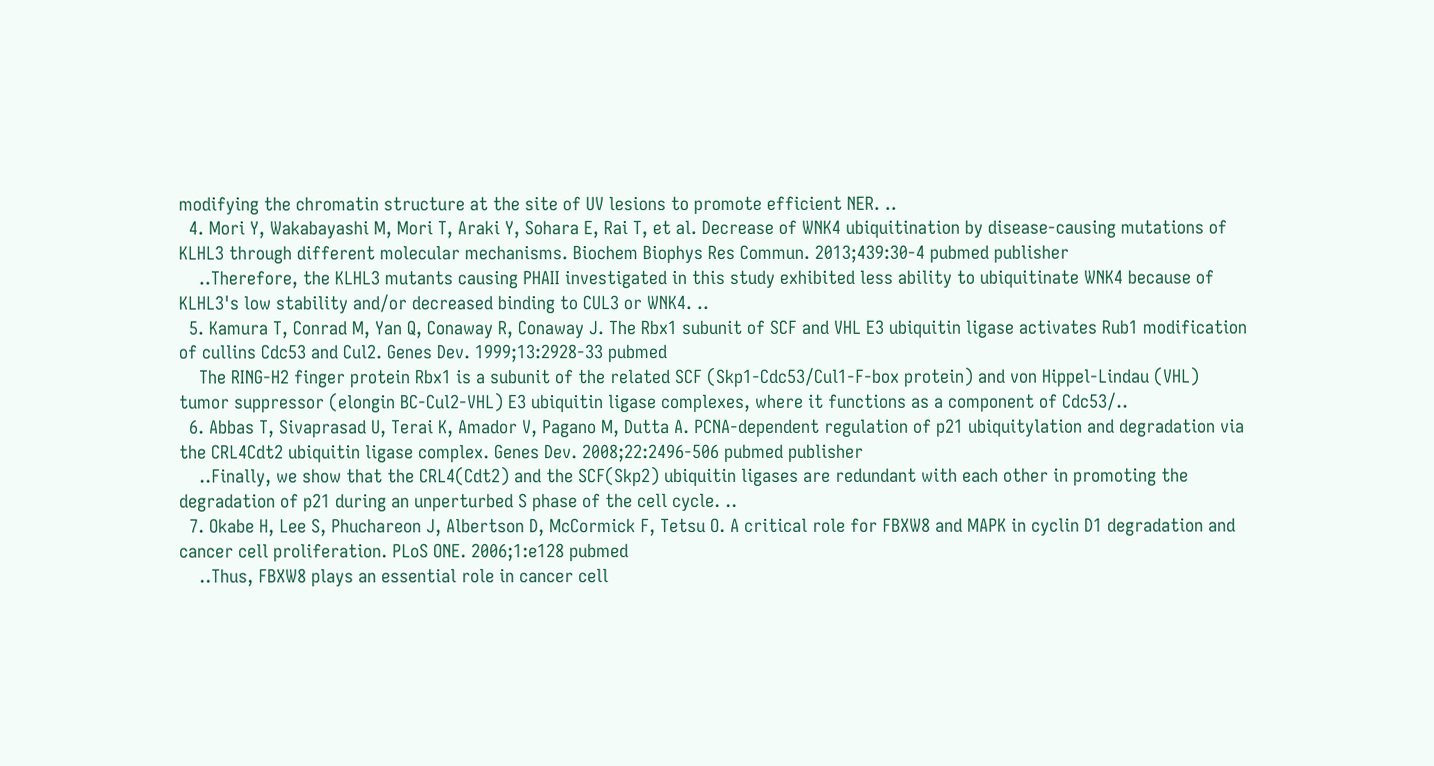modifying the chromatin structure at the site of UV lesions to promote efficient NER. ..
  4. Mori Y, Wakabayashi M, Mori T, Araki Y, Sohara E, Rai T, et al. Decrease of WNK4 ubiquitination by disease-causing mutations of KLHL3 through different molecular mechanisms. Biochem Biophys Res Commun. 2013;439:30-4 pubmed publisher
    ..Therefore, the KLHL3 mutants causing PHAII investigated in this study exhibited less ability to ubiquitinate WNK4 because of KLHL3's low stability and/or decreased binding to CUL3 or WNK4. ..
  5. Kamura T, Conrad M, Yan Q, Conaway R, Conaway J. The Rbx1 subunit of SCF and VHL E3 ubiquitin ligase activates Rub1 modification of cullins Cdc53 and Cul2. Genes Dev. 1999;13:2928-33 pubmed
    The RING-H2 finger protein Rbx1 is a subunit of the related SCF (Skp1-Cdc53/Cul1-F-box protein) and von Hippel-Lindau (VHL) tumor suppressor (elongin BC-Cul2-VHL) E3 ubiquitin ligase complexes, where it functions as a component of Cdc53/..
  6. Abbas T, Sivaprasad U, Terai K, Amador V, Pagano M, Dutta A. PCNA-dependent regulation of p21 ubiquitylation and degradation via the CRL4Cdt2 ubiquitin ligase complex. Genes Dev. 2008;22:2496-506 pubmed publisher
    ..Finally, we show that the CRL4(Cdt2) and the SCF(Skp2) ubiquitin ligases are redundant with each other in promoting the degradation of p21 during an unperturbed S phase of the cell cycle. ..
  7. Okabe H, Lee S, Phuchareon J, Albertson D, McCormick F, Tetsu O. A critical role for FBXW8 and MAPK in cyclin D1 degradation and cancer cell proliferation. PLoS ONE. 2006;1:e128 pubmed
    ..Thus, FBXW8 plays an essential role in cancer cell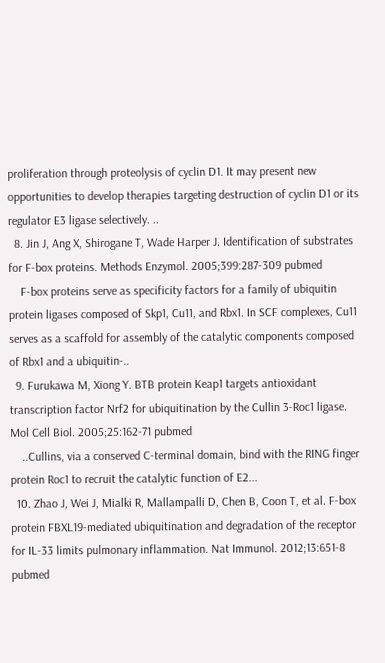proliferation through proteolysis of cyclin D1. It may present new opportunities to develop therapies targeting destruction of cyclin D1 or its regulator E3 ligase selectively. ..
  8. Jin J, Ang X, Shirogane T, Wade Harper J. Identification of substrates for F-box proteins. Methods Enzymol. 2005;399:287-309 pubmed
    F-box proteins serve as specificity factors for a family of ubiquitin protein ligases composed of Skp1, Cu11, and Rbx1. In SCF complexes, Cu11 serves as a scaffold for assembly of the catalytic components composed of Rbx1 and a ubiquitin-..
  9. Furukawa M, Xiong Y. BTB protein Keap1 targets antioxidant transcription factor Nrf2 for ubiquitination by the Cullin 3-Roc1 ligase. Mol Cell Biol. 2005;25:162-71 pubmed
    ..Cullins, via a conserved C-terminal domain, bind with the RING finger protein Roc1 to recruit the catalytic function of E2...
  10. Zhao J, Wei J, Mialki R, Mallampalli D, Chen B, Coon T, et al. F-box protein FBXL19-mediated ubiquitination and degradation of the receptor for IL-33 limits pulmonary inflammation. Nat Immunol. 2012;13:651-8 pubmed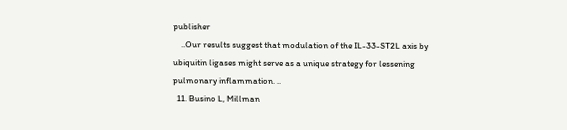publisher
    ..Our results suggest that modulation of the IL-33-ST2L axis by ubiquitin ligases might serve as a unique strategy for lessening pulmonary inflammation. ..
  11. Busino L, Millman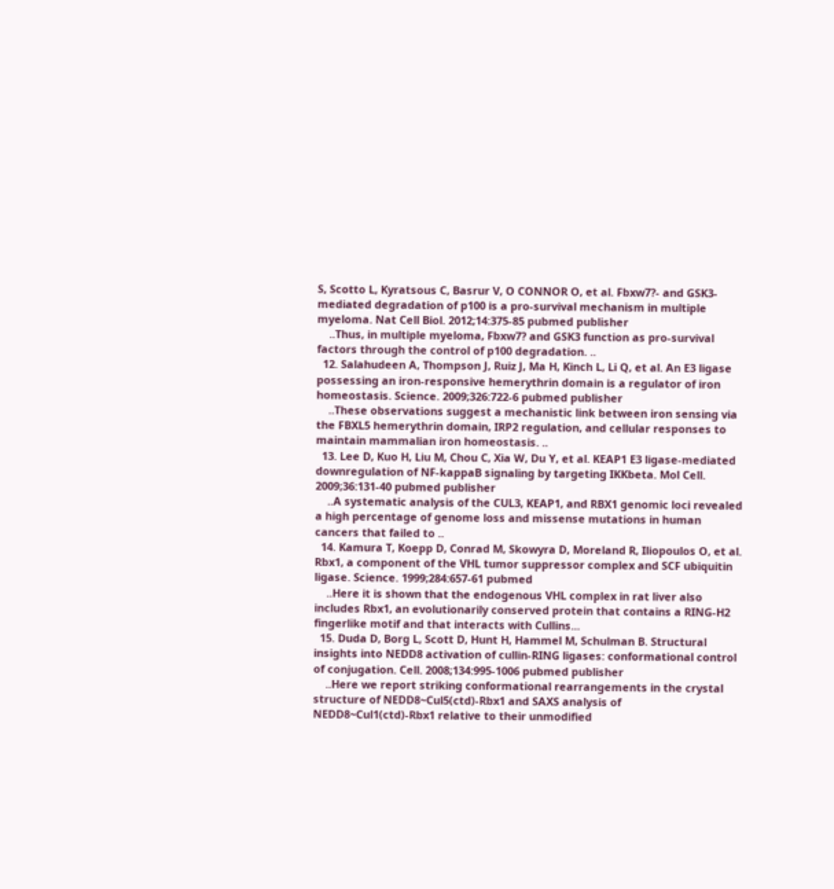S, Scotto L, Kyratsous C, Basrur V, O CONNOR O, et al. Fbxw7?- and GSK3-mediated degradation of p100 is a pro-survival mechanism in multiple myeloma. Nat Cell Biol. 2012;14:375-85 pubmed publisher
    ..Thus, in multiple myeloma, Fbxw7? and GSK3 function as pro-survival factors through the control of p100 degradation. ..
  12. Salahudeen A, Thompson J, Ruiz J, Ma H, Kinch L, Li Q, et al. An E3 ligase possessing an iron-responsive hemerythrin domain is a regulator of iron homeostasis. Science. 2009;326:722-6 pubmed publisher
    ..These observations suggest a mechanistic link between iron sensing via the FBXL5 hemerythrin domain, IRP2 regulation, and cellular responses to maintain mammalian iron homeostasis. ..
  13. Lee D, Kuo H, Liu M, Chou C, Xia W, Du Y, et al. KEAP1 E3 ligase-mediated downregulation of NF-kappaB signaling by targeting IKKbeta. Mol Cell. 2009;36:131-40 pubmed publisher
    ..A systematic analysis of the CUL3, KEAP1, and RBX1 genomic loci revealed a high percentage of genome loss and missense mutations in human cancers that failed to ..
  14. Kamura T, Koepp D, Conrad M, Skowyra D, Moreland R, Iliopoulos O, et al. Rbx1, a component of the VHL tumor suppressor complex and SCF ubiquitin ligase. Science. 1999;284:657-61 pubmed
    ..Here it is shown that the endogenous VHL complex in rat liver also includes Rbx1, an evolutionarily conserved protein that contains a RING-H2 fingerlike motif and that interacts with Cullins...
  15. Duda D, Borg L, Scott D, Hunt H, Hammel M, Schulman B. Structural insights into NEDD8 activation of cullin-RING ligases: conformational control of conjugation. Cell. 2008;134:995-1006 pubmed publisher
    ..Here we report striking conformational rearrangements in the crystal structure of NEDD8~Cul5(ctd)-Rbx1 and SAXS analysis of NEDD8~Cul1(ctd)-Rbx1 relative to their unmodified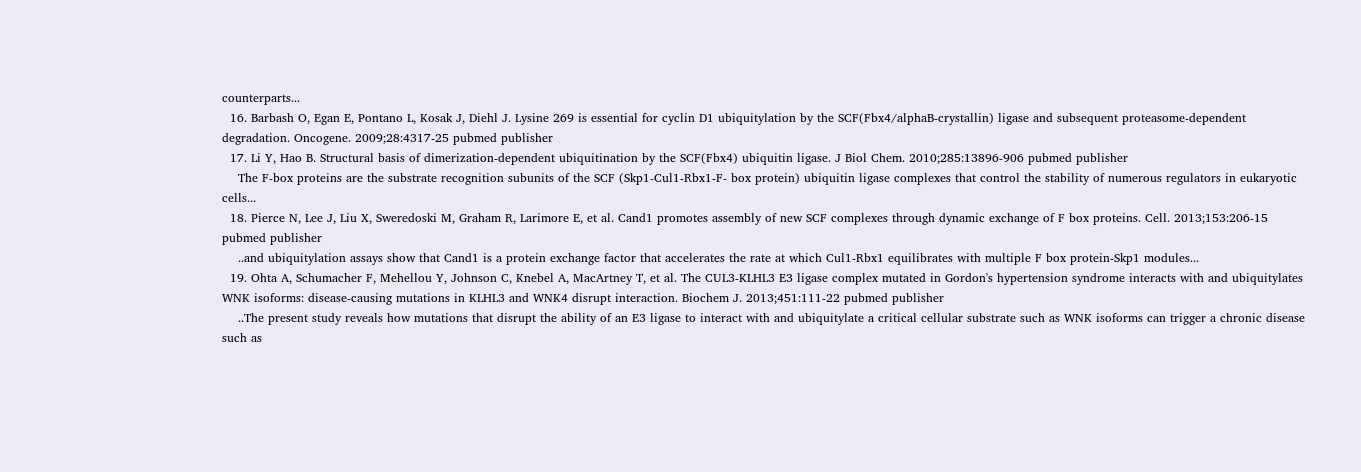counterparts...
  16. Barbash O, Egan E, Pontano L, Kosak J, Diehl J. Lysine 269 is essential for cyclin D1 ubiquitylation by the SCF(Fbx4/alphaB-crystallin) ligase and subsequent proteasome-dependent degradation. Oncogene. 2009;28:4317-25 pubmed publisher
  17. Li Y, Hao B. Structural basis of dimerization-dependent ubiquitination by the SCF(Fbx4) ubiquitin ligase. J Biol Chem. 2010;285:13896-906 pubmed publisher
    The F-box proteins are the substrate recognition subunits of the SCF (Skp1-Cul1-Rbx1-F- box protein) ubiquitin ligase complexes that control the stability of numerous regulators in eukaryotic cells...
  18. Pierce N, Lee J, Liu X, Sweredoski M, Graham R, Larimore E, et al. Cand1 promotes assembly of new SCF complexes through dynamic exchange of F box proteins. Cell. 2013;153:206-15 pubmed publisher
    ..and ubiquitylation assays show that Cand1 is a protein exchange factor that accelerates the rate at which Cul1-Rbx1 equilibrates with multiple F box protein-Skp1 modules...
  19. Ohta A, Schumacher F, Mehellou Y, Johnson C, Knebel A, MacArtney T, et al. The CUL3-KLHL3 E3 ligase complex mutated in Gordon's hypertension syndrome interacts with and ubiquitylates WNK isoforms: disease-causing mutations in KLHL3 and WNK4 disrupt interaction. Biochem J. 2013;451:111-22 pubmed publisher
    ..The present study reveals how mutations that disrupt the ability of an E3 ligase to interact with and ubiquitylate a critical cellular substrate such as WNK isoforms can trigger a chronic disease such as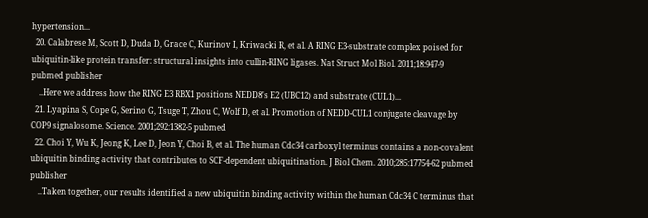hypertension...
  20. Calabrese M, Scott D, Duda D, Grace C, Kurinov I, Kriwacki R, et al. A RING E3-substrate complex poised for ubiquitin-like protein transfer: structural insights into cullin-RING ligases. Nat Struct Mol Biol. 2011;18:947-9 pubmed publisher
    ..Here we address how the RING E3 RBX1 positions NEDD8's E2 (UBC12) and substrate (CUL1)...
  21. Lyapina S, Cope G, Serino G, Tsuge T, Zhou C, Wolf D, et al. Promotion of NEDD-CUL1 conjugate cleavage by COP9 signalosome. Science. 2001;292:1382-5 pubmed
  22. Choi Y, Wu K, Jeong K, Lee D, Jeon Y, Choi B, et al. The human Cdc34 carboxyl terminus contains a non-covalent ubiquitin binding activity that contributes to SCF-dependent ubiquitination. J Biol Chem. 2010;285:17754-62 pubmed publisher
    ..Taken together, our results identified a new ubiquitin binding activity within the human Cdc34 C terminus that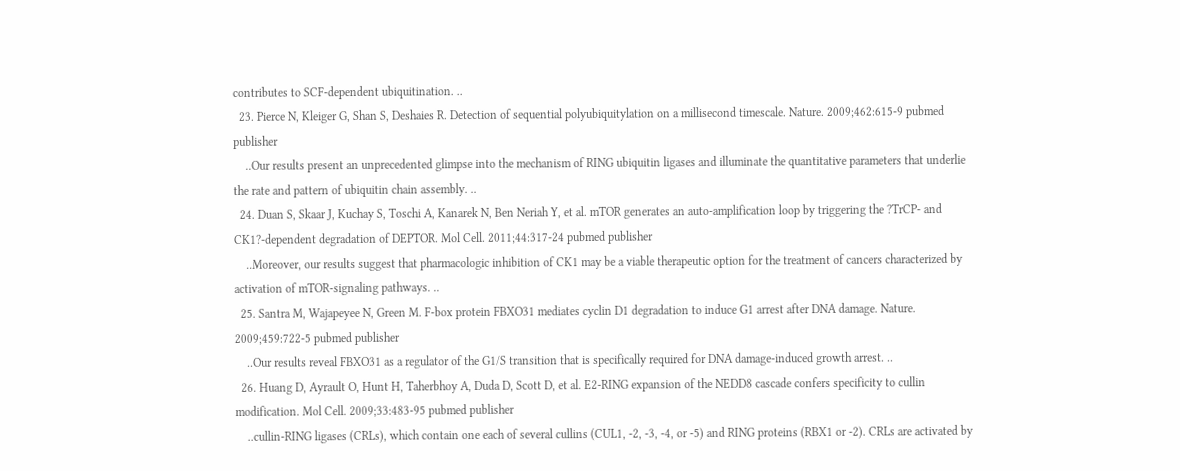contributes to SCF-dependent ubiquitination. ..
  23. Pierce N, Kleiger G, Shan S, Deshaies R. Detection of sequential polyubiquitylation on a millisecond timescale. Nature. 2009;462:615-9 pubmed publisher
    ..Our results present an unprecedented glimpse into the mechanism of RING ubiquitin ligases and illuminate the quantitative parameters that underlie the rate and pattern of ubiquitin chain assembly. ..
  24. Duan S, Skaar J, Kuchay S, Toschi A, Kanarek N, Ben Neriah Y, et al. mTOR generates an auto-amplification loop by triggering the ?TrCP- and CK1?-dependent degradation of DEPTOR. Mol Cell. 2011;44:317-24 pubmed publisher
    ..Moreover, our results suggest that pharmacologic inhibition of CK1 may be a viable therapeutic option for the treatment of cancers characterized by activation of mTOR-signaling pathways. ..
  25. Santra M, Wajapeyee N, Green M. F-box protein FBXO31 mediates cyclin D1 degradation to induce G1 arrest after DNA damage. Nature. 2009;459:722-5 pubmed publisher
    ..Our results reveal FBXO31 as a regulator of the G1/S transition that is specifically required for DNA damage-induced growth arrest. ..
  26. Huang D, Ayrault O, Hunt H, Taherbhoy A, Duda D, Scott D, et al. E2-RING expansion of the NEDD8 cascade confers specificity to cullin modification. Mol Cell. 2009;33:483-95 pubmed publisher
    ..cullin-RING ligases (CRLs), which contain one each of several cullins (CUL1, -2, -3, -4, or -5) and RING proteins (RBX1 or -2). CRLs are activated by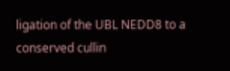ligation of the UBL NEDD8 to a conserved cullin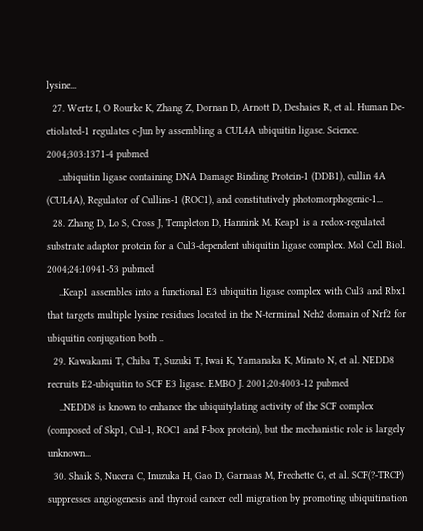lysine...
  27. Wertz I, O Rourke K, Zhang Z, Dornan D, Arnott D, Deshaies R, et al. Human De-etiolated-1 regulates c-Jun by assembling a CUL4A ubiquitin ligase. Science. 2004;303:1371-4 pubmed
    ..ubiquitin ligase containing DNA Damage Binding Protein-1 (DDB1), cullin 4A (CUL4A), Regulator of Cullins-1 (ROC1), and constitutively photomorphogenic-1...
  28. Zhang D, Lo S, Cross J, Templeton D, Hannink M. Keap1 is a redox-regulated substrate adaptor protein for a Cul3-dependent ubiquitin ligase complex. Mol Cell Biol. 2004;24:10941-53 pubmed
    ..Keap1 assembles into a functional E3 ubiquitin ligase complex with Cul3 and Rbx1 that targets multiple lysine residues located in the N-terminal Neh2 domain of Nrf2 for ubiquitin conjugation both ..
  29. Kawakami T, Chiba T, Suzuki T, Iwai K, Yamanaka K, Minato N, et al. NEDD8 recruits E2-ubiquitin to SCF E3 ligase. EMBO J. 2001;20:4003-12 pubmed
    ..NEDD8 is known to enhance the ubiquitylating activity of the SCF complex (composed of Skp1, Cul-1, ROC1 and F-box protein), but the mechanistic role is largely unknown...
  30. Shaik S, Nucera C, Inuzuka H, Gao D, Garnaas M, Frechette G, et al. SCF(?-TRCP) suppresses angiogenesis and thyroid cancer cell migration by promoting ubiquitination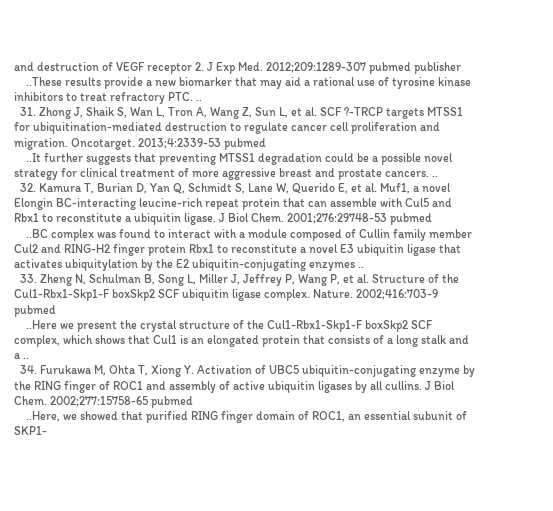and destruction of VEGF receptor 2. J Exp Med. 2012;209:1289-307 pubmed publisher
    ..These results provide a new biomarker that may aid a rational use of tyrosine kinase inhibitors to treat refractory PTC. ..
  31. Zhong J, Shaik S, Wan L, Tron A, Wang Z, Sun L, et al. SCF ?-TRCP targets MTSS1 for ubiquitination-mediated destruction to regulate cancer cell proliferation and migration. Oncotarget. 2013;4:2339-53 pubmed
    ..It further suggests that preventing MTSS1 degradation could be a possible novel strategy for clinical treatment of more aggressive breast and prostate cancers. ..
  32. Kamura T, Burian D, Yan Q, Schmidt S, Lane W, Querido E, et al. Muf1, a novel Elongin BC-interacting leucine-rich repeat protein that can assemble with Cul5 and Rbx1 to reconstitute a ubiquitin ligase. J Biol Chem. 2001;276:29748-53 pubmed
    ..BC complex was found to interact with a module composed of Cullin family member Cul2 and RING-H2 finger protein Rbx1 to reconstitute a novel E3 ubiquitin ligase that activates ubiquitylation by the E2 ubiquitin-conjugating enzymes ..
  33. Zheng N, Schulman B, Song L, Miller J, Jeffrey P, Wang P, et al. Structure of the Cul1-Rbx1-Skp1-F boxSkp2 SCF ubiquitin ligase complex. Nature. 2002;416:703-9 pubmed
    ..Here we present the crystal structure of the Cul1-Rbx1-Skp1-F boxSkp2 SCF complex, which shows that Cul1 is an elongated protein that consists of a long stalk and a ..
  34. Furukawa M, Ohta T, Xiong Y. Activation of UBC5 ubiquitin-conjugating enzyme by the RING finger of ROC1 and assembly of active ubiquitin ligases by all cullins. J Biol Chem. 2002;277:15758-65 pubmed
    ..Here, we showed that purified RING finger domain of ROC1, an essential subunit of SKP1-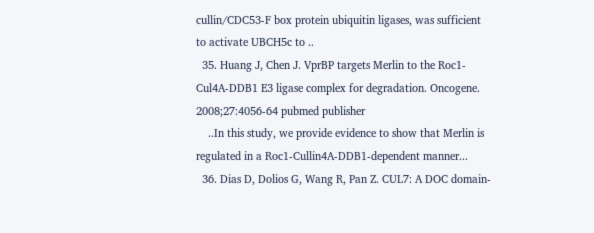cullin/CDC53-F box protein ubiquitin ligases, was sufficient to activate UBCH5c to ..
  35. Huang J, Chen J. VprBP targets Merlin to the Roc1-Cul4A-DDB1 E3 ligase complex for degradation. Oncogene. 2008;27:4056-64 pubmed publisher
    ..In this study, we provide evidence to show that Merlin is regulated in a Roc1-Cullin4A-DDB1-dependent manner...
  36. Dias D, Dolios G, Wang R, Pan Z. CUL7: A DOC domain-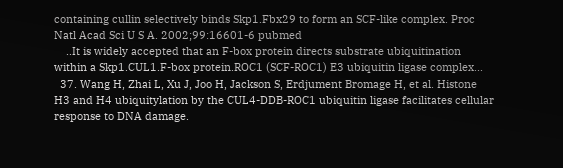containing cullin selectively binds Skp1.Fbx29 to form an SCF-like complex. Proc Natl Acad Sci U S A. 2002;99:16601-6 pubmed
    ..It is widely accepted that an F-box protein directs substrate ubiquitination within a Skp1.CUL1.F-box protein.ROC1 (SCF-ROC1) E3 ubiquitin ligase complex...
  37. Wang H, Zhai L, Xu J, Joo H, Jackson S, Erdjument Bromage H, et al. Histone H3 and H4 ubiquitylation by the CUL4-DDB-ROC1 ubiquitin ligase facilitates cellular response to DNA damage.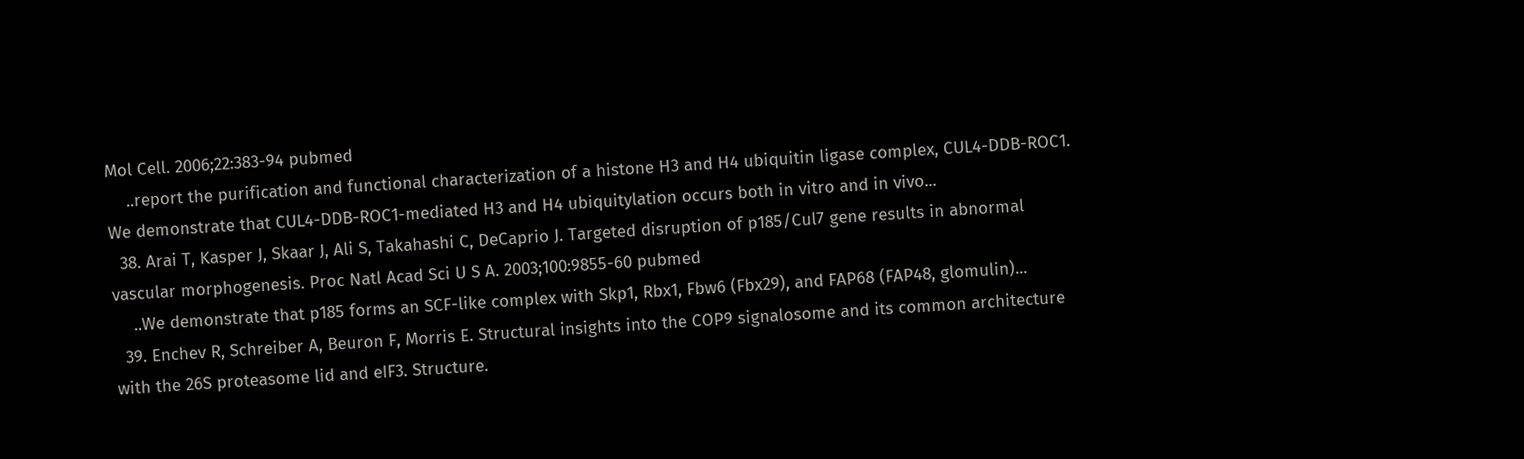Mol Cell. 2006;22:383-94 pubmed
    ..report the purification and functional characterization of a histone H3 and H4 ubiquitin ligase complex, CUL4-DDB-ROC1. We demonstrate that CUL4-DDB-ROC1-mediated H3 and H4 ubiquitylation occurs both in vitro and in vivo...
  38. Arai T, Kasper J, Skaar J, Ali S, Takahashi C, DeCaprio J. Targeted disruption of p185/Cul7 gene results in abnormal vascular morphogenesis. Proc Natl Acad Sci U S A. 2003;100:9855-60 pubmed
    ..We demonstrate that p185 forms an SCF-like complex with Skp1, Rbx1, Fbw6 (Fbx29), and FAP68 (FAP48, glomulin)...
  39. Enchev R, Schreiber A, Beuron F, Morris E. Structural insights into the COP9 signalosome and its common architecture with the 26S proteasome lid and eIF3. Structure.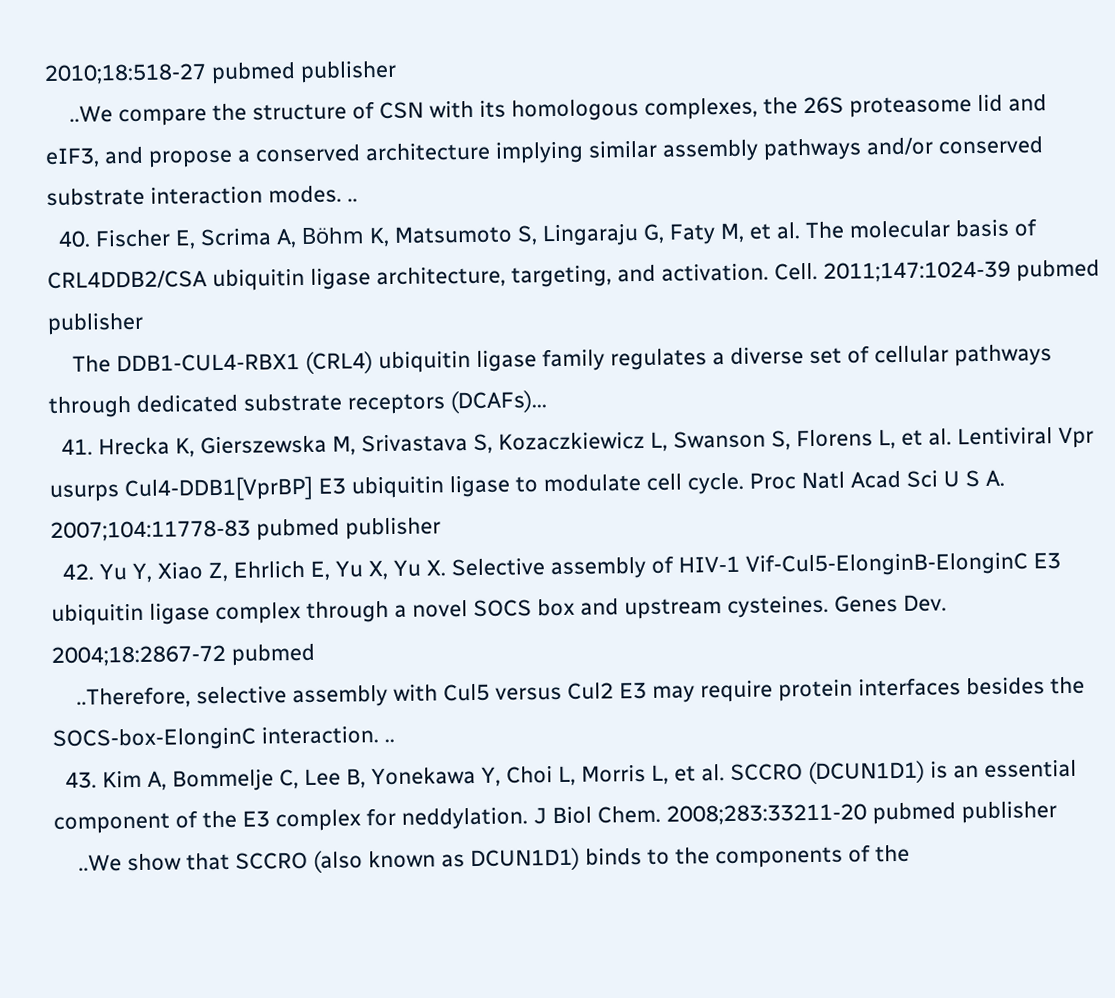2010;18:518-27 pubmed publisher
    ..We compare the structure of CSN with its homologous complexes, the 26S proteasome lid and eIF3, and propose a conserved architecture implying similar assembly pathways and/or conserved substrate interaction modes. ..
  40. Fischer E, Scrima A, Böhm K, Matsumoto S, Lingaraju G, Faty M, et al. The molecular basis of CRL4DDB2/CSA ubiquitin ligase architecture, targeting, and activation. Cell. 2011;147:1024-39 pubmed publisher
    The DDB1-CUL4-RBX1 (CRL4) ubiquitin ligase family regulates a diverse set of cellular pathways through dedicated substrate receptors (DCAFs)...
  41. Hrecka K, Gierszewska M, Srivastava S, Kozaczkiewicz L, Swanson S, Florens L, et al. Lentiviral Vpr usurps Cul4-DDB1[VprBP] E3 ubiquitin ligase to modulate cell cycle. Proc Natl Acad Sci U S A. 2007;104:11778-83 pubmed publisher
  42. Yu Y, Xiao Z, Ehrlich E, Yu X, Yu X. Selective assembly of HIV-1 Vif-Cul5-ElonginB-ElonginC E3 ubiquitin ligase complex through a novel SOCS box and upstream cysteines. Genes Dev. 2004;18:2867-72 pubmed
    ..Therefore, selective assembly with Cul5 versus Cul2 E3 may require protein interfaces besides the SOCS-box-ElonginC interaction. ..
  43. Kim A, Bommelje C, Lee B, Yonekawa Y, Choi L, Morris L, et al. SCCRO (DCUN1D1) is an essential component of the E3 complex for neddylation. J Biol Chem. 2008;283:33211-20 pubmed publisher
    ..We show that SCCRO (also known as DCUN1D1) binds to the components of the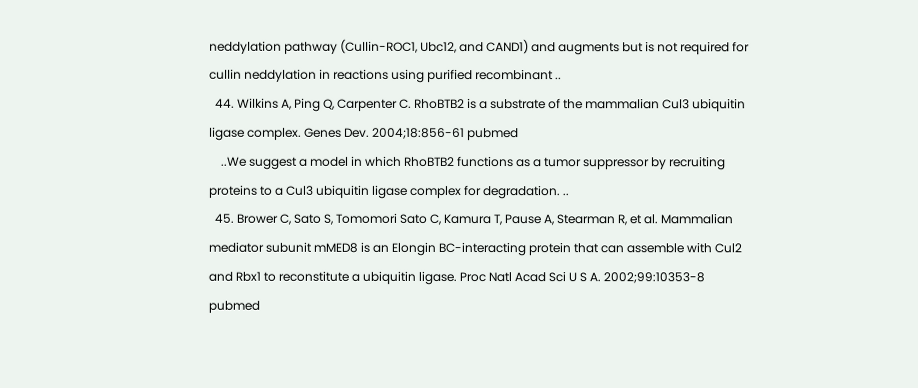neddylation pathway (Cullin-ROC1, Ubc12, and CAND1) and augments but is not required for cullin neddylation in reactions using purified recombinant ..
  44. Wilkins A, Ping Q, Carpenter C. RhoBTB2 is a substrate of the mammalian Cul3 ubiquitin ligase complex. Genes Dev. 2004;18:856-61 pubmed
    ..We suggest a model in which RhoBTB2 functions as a tumor suppressor by recruiting proteins to a Cul3 ubiquitin ligase complex for degradation. ..
  45. Brower C, Sato S, Tomomori Sato C, Kamura T, Pause A, Stearman R, et al. Mammalian mediator subunit mMED8 is an Elongin BC-interacting protein that can assemble with Cul2 and Rbx1 to reconstitute a ubiquitin ligase. Proc Natl Acad Sci U S A. 2002;99:10353-8 pubmed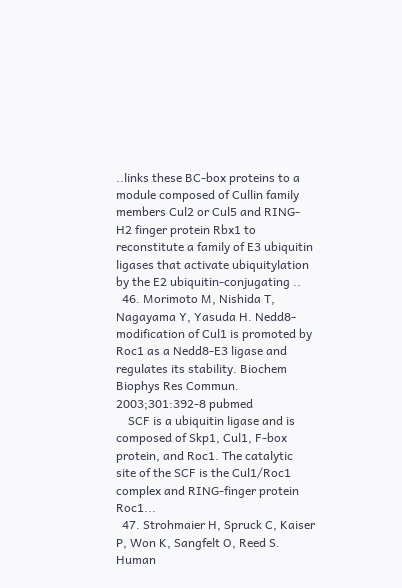..links these BC-box proteins to a module composed of Cullin family members Cul2 or Cul5 and RING-H2 finger protein Rbx1 to reconstitute a family of E3 ubiquitin ligases that activate ubiquitylation by the E2 ubiquitin-conjugating ..
  46. Morimoto M, Nishida T, Nagayama Y, Yasuda H. Nedd8-modification of Cul1 is promoted by Roc1 as a Nedd8-E3 ligase and regulates its stability. Biochem Biophys Res Commun. 2003;301:392-8 pubmed
    SCF is a ubiquitin ligase and is composed of Skp1, Cul1, F-box protein, and Roc1. The catalytic site of the SCF is the Cul1/Roc1 complex and RING-finger protein Roc1...
  47. Strohmaier H, Spruck C, Kaiser P, Won K, Sangfelt O, Reed S. Human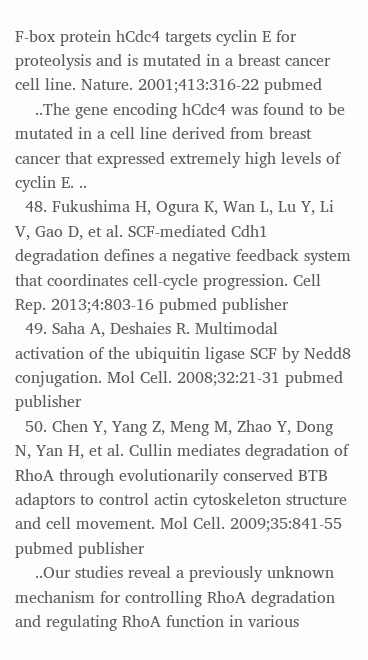F-box protein hCdc4 targets cyclin E for proteolysis and is mutated in a breast cancer cell line. Nature. 2001;413:316-22 pubmed
    ..The gene encoding hCdc4 was found to be mutated in a cell line derived from breast cancer that expressed extremely high levels of cyclin E. ..
  48. Fukushima H, Ogura K, Wan L, Lu Y, Li V, Gao D, et al. SCF-mediated Cdh1 degradation defines a negative feedback system that coordinates cell-cycle progression. Cell Rep. 2013;4:803-16 pubmed publisher
  49. Saha A, Deshaies R. Multimodal activation of the ubiquitin ligase SCF by Nedd8 conjugation. Mol Cell. 2008;32:21-31 pubmed publisher
  50. Chen Y, Yang Z, Meng M, Zhao Y, Dong N, Yan H, et al. Cullin mediates degradation of RhoA through evolutionarily conserved BTB adaptors to control actin cytoskeleton structure and cell movement. Mol Cell. 2009;35:841-55 pubmed publisher
    ..Our studies reveal a previously unknown mechanism for controlling RhoA degradation and regulating RhoA function in various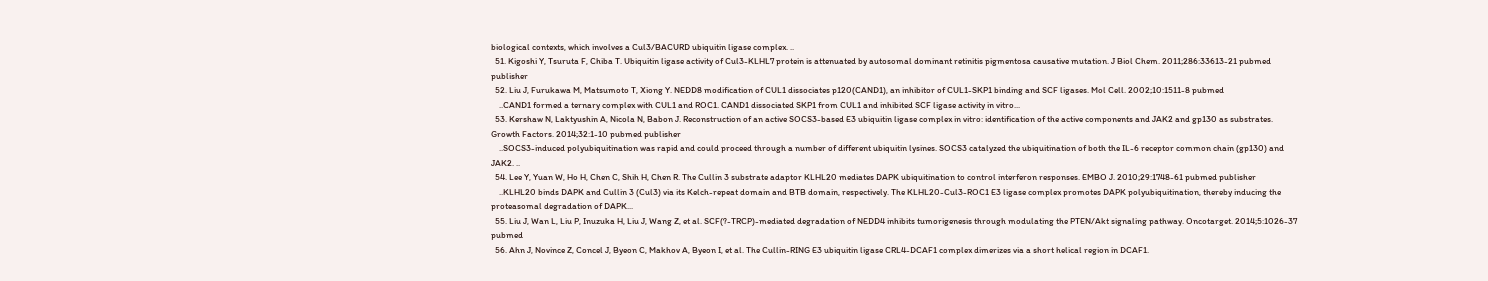biological contexts, which involves a Cul3/BACURD ubiquitin ligase complex. ..
  51. Kigoshi Y, Tsuruta F, Chiba T. Ubiquitin ligase activity of Cul3-KLHL7 protein is attenuated by autosomal dominant retinitis pigmentosa causative mutation. J Biol Chem. 2011;286:33613-21 pubmed publisher
  52. Liu J, Furukawa M, Matsumoto T, Xiong Y. NEDD8 modification of CUL1 dissociates p120(CAND1), an inhibitor of CUL1-SKP1 binding and SCF ligases. Mol Cell. 2002;10:1511-8 pubmed
    ..CAND1 formed a ternary complex with CUL1 and ROC1. CAND1 dissociated SKP1 from CUL1 and inhibited SCF ligase activity in vitro...
  53. Kershaw N, Laktyushin A, Nicola N, Babon J. Reconstruction of an active SOCS3-based E3 ubiquitin ligase complex in vitro: identification of the active components and JAK2 and gp130 as substrates. Growth Factors. 2014;32:1-10 pubmed publisher
    ..SOCS3-induced polyubiquitination was rapid and could proceed through a number of different ubiquitin lysines. SOCS3 catalyzed the ubiquitination of both the IL-6 receptor common chain (gp130) and JAK2. ..
  54. Lee Y, Yuan W, Ho H, Chen C, Shih H, Chen R. The Cullin 3 substrate adaptor KLHL20 mediates DAPK ubiquitination to control interferon responses. EMBO J. 2010;29:1748-61 pubmed publisher
    ..KLHL20 binds DAPK and Cullin 3 (Cul3) via its Kelch-repeat domain and BTB domain, respectively. The KLHL20-Cul3-ROC1 E3 ligase complex promotes DAPK polyubiquitination, thereby inducing the proteasomal degradation of DAPK...
  55. Liu J, Wan L, Liu P, Inuzuka H, Liu J, Wang Z, et al. SCF(?-TRCP)-mediated degradation of NEDD4 inhibits tumorigenesis through modulating the PTEN/Akt signaling pathway. Oncotarget. 2014;5:1026-37 pubmed
  56. Ahn J, Novince Z, Concel J, Byeon C, Makhov A, Byeon I, et al. The Cullin-RING E3 ubiquitin ligase CRL4-DCAF1 complex dimerizes via a short helical region in DCAF1.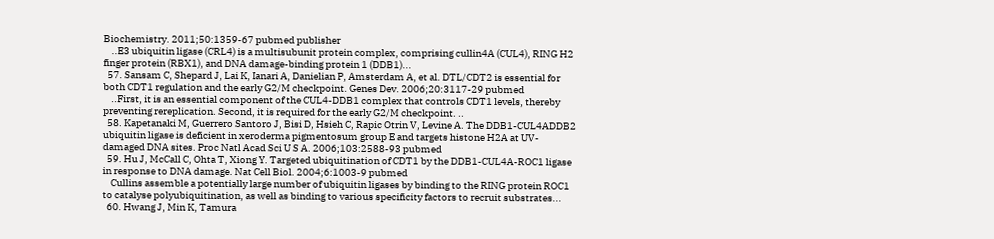Biochemistry. 2011;50:1359-67 pubmed publisher
    ..E3 ubiquitin ligase (CRL4) is a multisubunit protein complex, comprising cullin4A (CUL4), RING H2 finger protein (RBX1), and DNA damage-binding protein 1 (DDB1)...
  57. Sansam C, Shepard J, Lai K, Ianari A, Danielian P, Amsterdam A, et al. DTL/CDT2 is essential for both CDT1 regulation and the early G2/M checkpoint. Genes Dev. 2006;20:3117-29 pubmed
    ..First, it is an essential component of the CUL4-DDB1 complex that controls CDT1 levels, thereby preventing rereplication. Second, it is required for the early G2/M checkpoint. ..
  58. Kapetanaki M, Guerrero Santoro J, Bisi D, Hsieh C, Rapic Otrin V, Levine A. The DDB1-CUL4ADDB2 ubiquitin ligase is deficient in xeroderma pigmentosum group E and targets histone H2A at UV-damaged DNA sites. Proc Natl Acad Sci U S A. 2006;103:2588-93 pubmed
  59. Hu J, McCall C, Ohta T, Xiong Y. Targeted ubiquitination of CDT1 by the DDB1-CUL4A-ROC1 ligase in response to DNA damage. Nat Cell Biol. 2004;6:1003-9 pubmed
    Cullins assemble a potentially large number of ubiquitin ligases by binding to the RING protein ROC1 to catalyse polyubiquitination, as well as binding to various specificity factors to recruit substrates...
  60. Hwang J, Min K, Tamura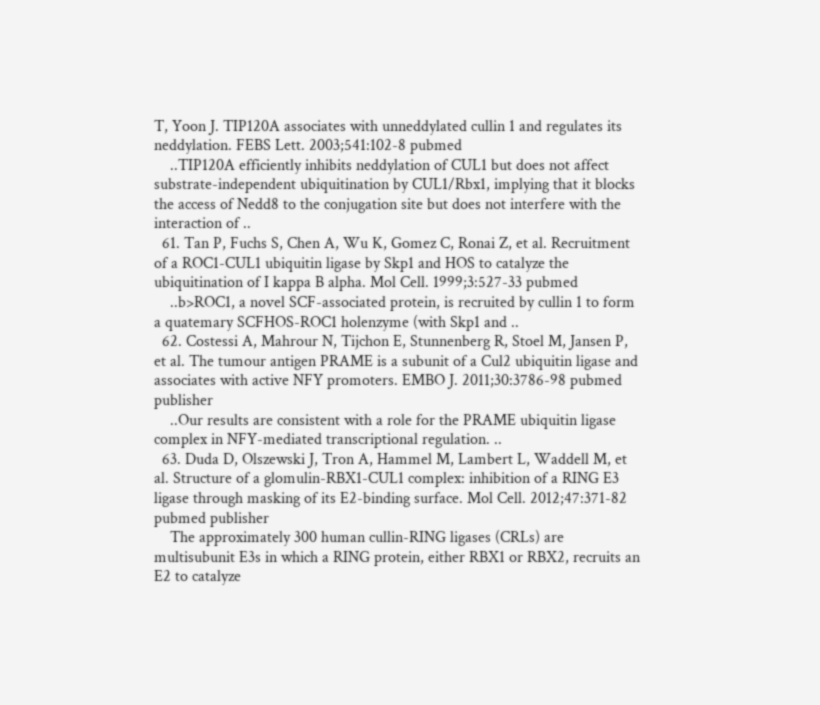T, Yoon J. TIP120A associates with unneddylated cullin 1 and regulates its neddylation. FEBS Lett. 2003;541:102-8 pubmed
    ..TIP120A efficiently inhibits neddylation of CUL1 but does not affect substrate-independent ubiquitination by CUL1/Rbx1, implying that it blocks the access of Nedd8 to the conjugation site but does not interfere with the interaction of ..
  61. Tan P, Fuchs S, Chen A, Wu K, Gomez C, Ronai Z, et al. Recruitment of a ROC1-CUL1 ubiquitin ligase by Skp1 and HOS to catalyze the ubiquitination of I kappa B alpha. Mol Cell. 1999;3:527-33 pubmed
    ..b>ROC1, a novel SCF-associated protein, is recruited by cullin 1 to form a quatemary SCFHOS-ROC1 holenzyme (with Skp1 and ..
  62. Costessi A, Mahrour N, Tijchon E, Stunnenberg R, Stoel M, Jansen P, et al. The tumour antigen PRAME is a subunit of a Cul2 ubiquitin ligase and associates with active NFY promoters. EMBO J. 2011;30:3786-98 pubmed publisher
    ..Our results are consistent with a role for the PRAME ubiquitin ligase complex in NFY-mediated transcriptional regulation. ..
  63. Duda D, Olszewski J, Tron A, Hammel M, Lambert L, Waddell M, et al. Structure of a glomulin-RBX1-CUL1 complex: inhibition of a RING E3 ligase through masking of its E2-binding surface. Mol Cell. 2012;47:371-82 pubmed publisher
    The approximately 300 human cullin-RING ligases (CRLs) are multisubunit E3s in which a RING protein, either RBX1 or RBX2, recruits an E2 to catalyze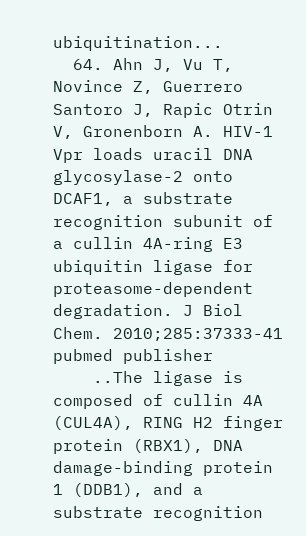ubiquitination...
  64. Ahn J, Vu T, Novince Z, Guerrero Santoro J, Rapic Otrin V, Gronenborn A. HIV-1 Vpr loads uracil DNA glycosylase-2 onto DCAF1, a substrate recognition subunit of a cullin 4A-ring E3 ubiquitin ligase for proteasome-dependent degradation. J Biol Chem. 2010;285:37333-41 pubmed publisher
    ..The ligase is composed of cullin 4A (CUL4A), RING H2 finger protein (RBX1), DNA damage-binding protein 1 (DDB1), and a substrate recognition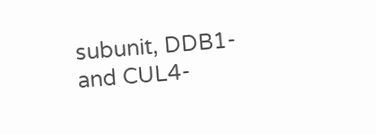subunit, DDB1- and CUL4-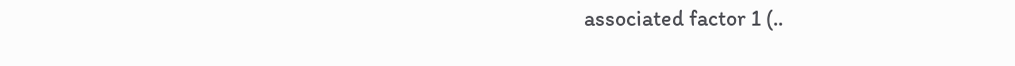associated factor 1 (..